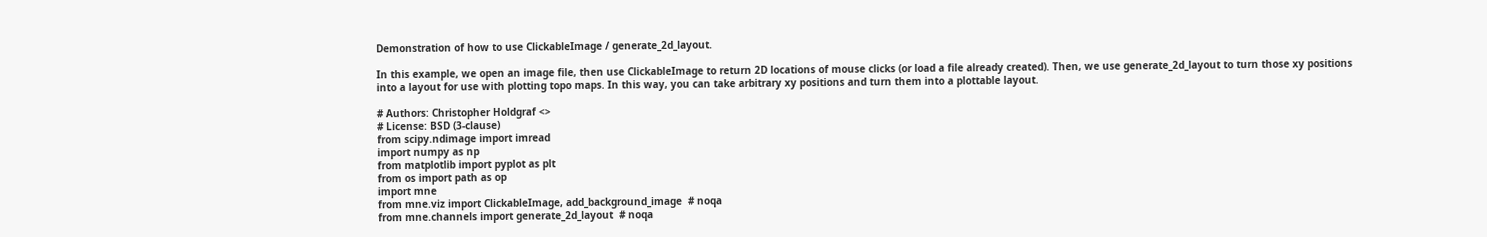Demonstration of how to use ClickableImage / generate_2d_layout.

In this example, we open an image file, then use ClickableImage to return 2D locations of mouse clicks (or load a file already created). Then, we use generate_2d_layout to turn those xy positions into a layout for use with plotting topo maps. In this way, you can take arbitrary xy positions and turn them into a plottable layout.

# Authors: Christopher Holdgraf <>
# License: BSD (3-clause)
from scipy.ndimage import imread
import numpy as np
from matplotlib import pyplot as plt
from os import path as op
import mne
from mne.viz import ClickableImage, add_background_image  # noqa
from mne.channels import generate_2d_layout  # noqa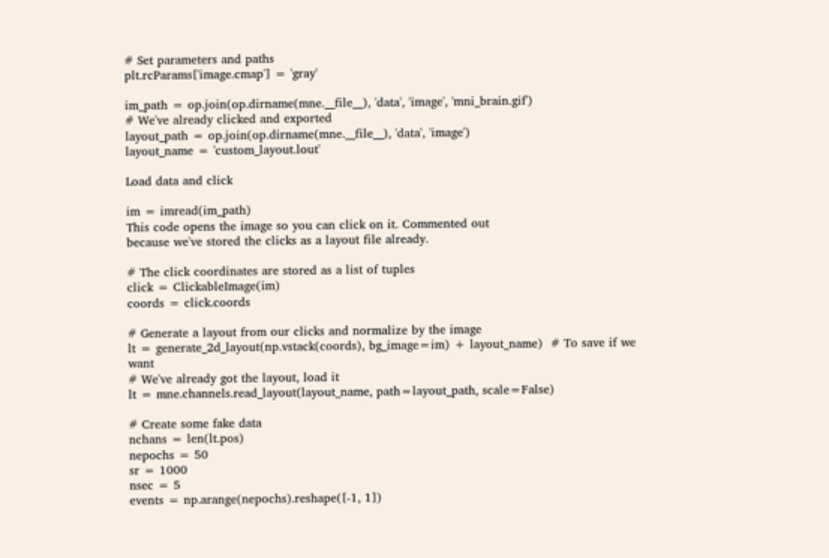# Set parameters and paths
plt.rcParams['image.cmap'] = 'gray'

im_path = op.join(op.dirname(mne.__file__), 'data', 'image', 'mni_brain.gif')
# We've already clicked and exported
layout_path = op.join(op.dirname(mne.__file__), 'data', 'image')
layout_name = 'custom_layout.lout'

Load data and click

im = imread(im_path)
This code opens the image so you can click on it. Commented out
because we've stored the clicks as a layout file already.

# The click coordinates are stored as a list of tuples
click = ClickableImage(im)
coords = click.coords

# Generate a layout from our clicks and normalize by the image
lt = generate_2d_layout(np.vstack(coords), bg_image=im) + layout_name)  # To save if we want
# We've already got the layout, load it
lt = mne.channels.read_layout(layout_name, path=layout_path, scale=False)

# Create some fake data
nchans = len(lt.pos)
nepochs = 50
sr = 1000
nsec = 5
events = np.arange(nepochs).reshape([-1, 1])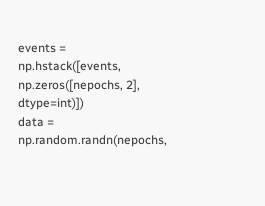events = np.hstack([events, np.zeros([nepochs, 2], dtype=int)])
data = np.random.randn(nepochs,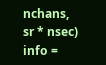nchans, sr * nsec)
info =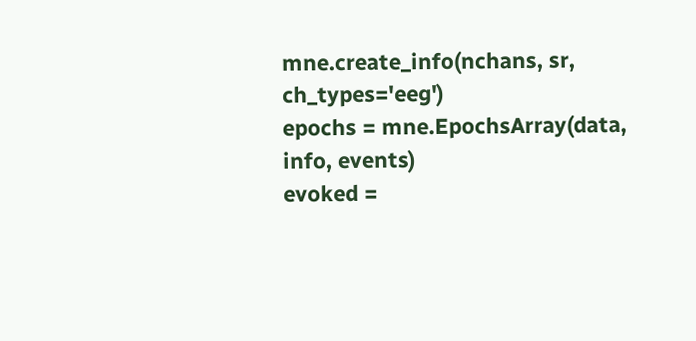mne.create_info(nchans, sr, ch_types='eeg')
epochs = mne.EpochsArray(data, info, events)
evoked =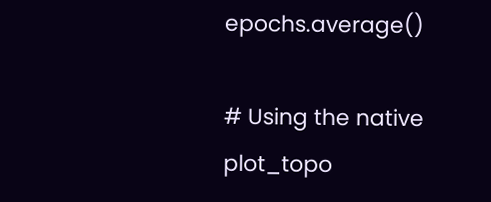epochs.average()

# Using the native plot_topo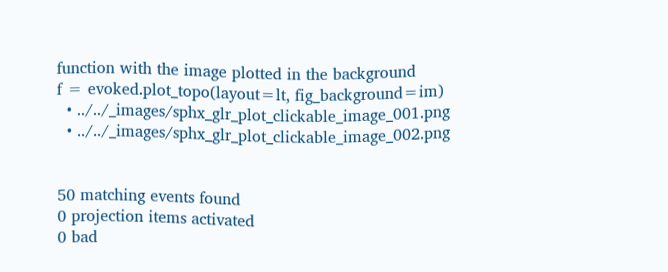function with the image plotted in the background
f = evoked.plot_topo(layout=lt, fig_background=im)
  • ../../_images/sphx_glr_plot_clickable_image_001.png
  • ../../_images/sphx_glr_plot_clickable_image_002.png


50 matching events found
0 projection items activated
0 bad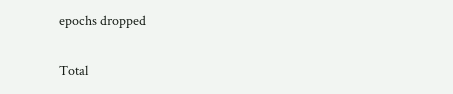epochs dropped

Total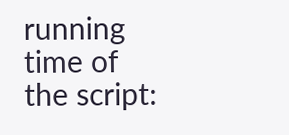running time of the script: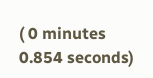( 0 minutes 0.854 seconds)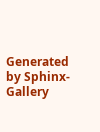Generated by Sphinx-Gallery